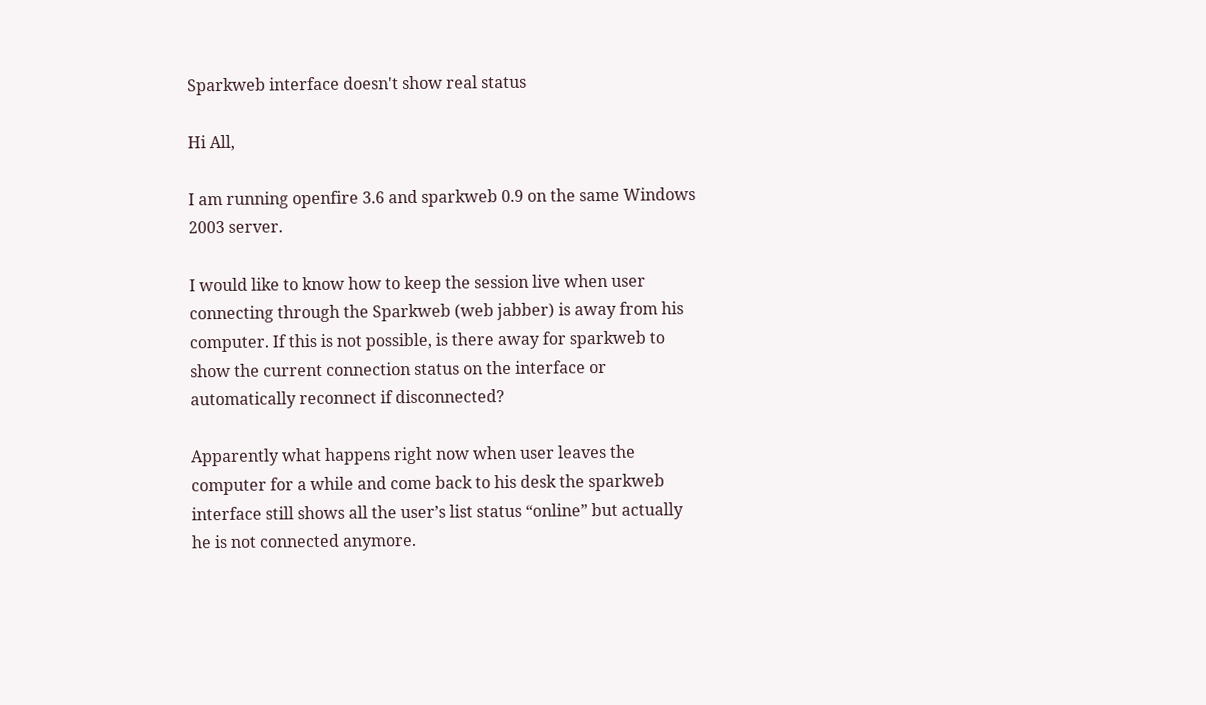Sparkweb interface doesn't show real status

Hi All,

I am running openfire 3.6 and sparkweb 0.9 on the same Windows 2003 server.

I would like to know how to keep the session live when user connecting through the Sparkweb (web jabber) is away from his computer. If this is not possible, is there away for sparkweb to show the current connection status on the interface or automatically reconnect if disconnected?

Apparently what happens right now when user leaves the computer for a while and come back to his desk the sparkweb interface still shows all the user’s list status “online” but actually he is not connected anymore.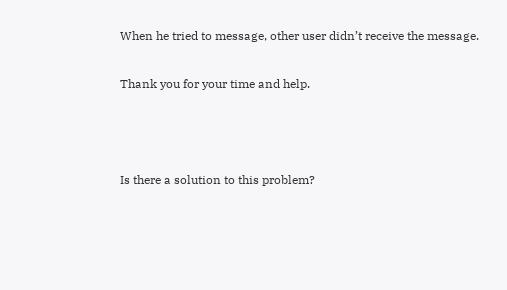When he tried to message, other user didn’t receive the message.

Thank you for your time and help.



Is there a solution to this problem?